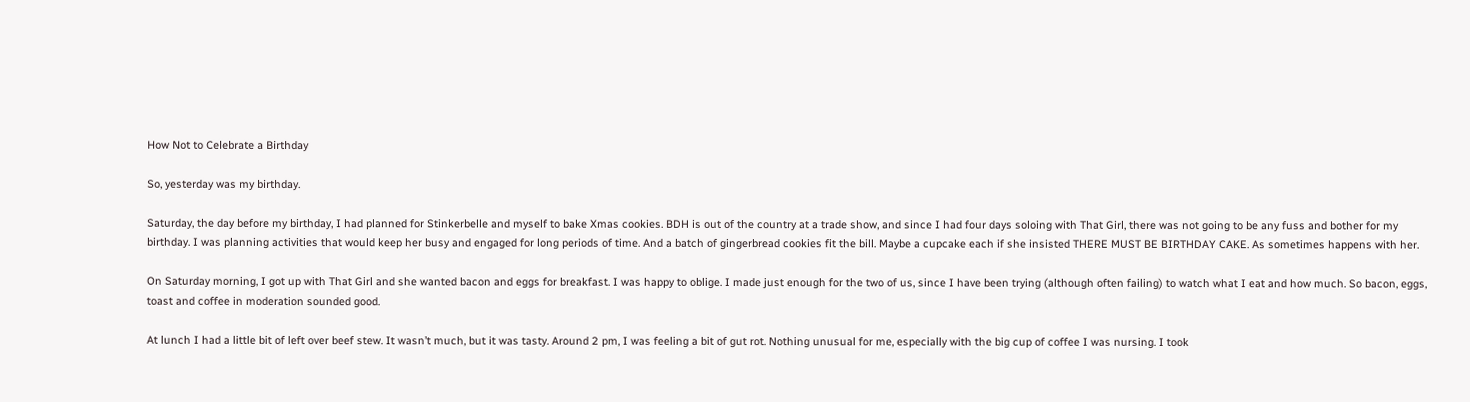How Not to Celebrate a Birthday

So, yesterday was my birthday.

Saturday, the day before my birthday, I had planned for Stinkerbelle and myself to bake Xmas cookies. BDH is out of the country at a trade show, and since I had four days soloing with That Girl, there was not going to be any fuss and bother for my birthday. I was planning activities that would keep her busy and engaged for long periods of time. And a batch of gingerbread cookies fit the bill. Maybe a cupcake each if she insisted THERE MUST BE BIRTHDAY CAKE. As sometimes happens with her.

On Saturday morning, I got up with That Girl and she wanted bacon and eggs for breakfast. I was happy to oblige. I made just enough for the two of us, since I have been trying (although often failing) to watch what I eat and how much. So bacon, eggs, toast and coffee in moderation sounded good.

At lunch I had a little bit of left over beef stew. It wasn’t much, but it was tasty. Around 2 pm, I was feeling a bit of gut rot. Nothing unusual for me, especially with the big cup of coffee I was nursing. I took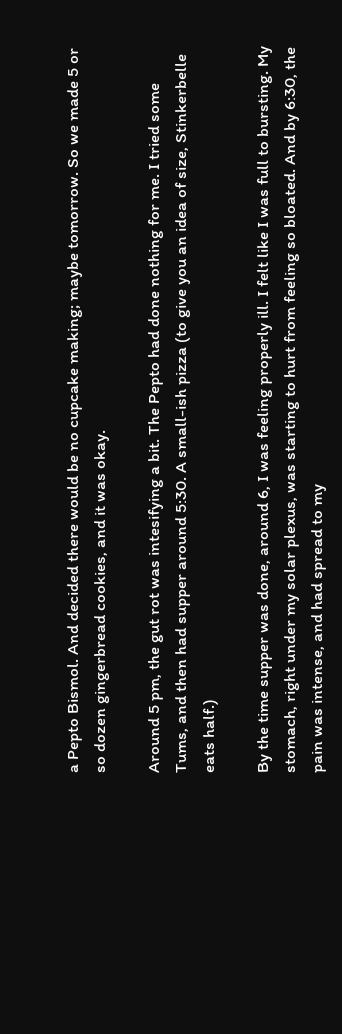a Pepto Bismol. And decided there would be no cupcake making; maybe tomorrow. So we made 5 or so dozen gingerbread cookies, and it was okay.

Around 5 pm, the gut rot was intesifying a bit. The Pepto had done nothing for me. I tried some Tums, and then had supper around 5:30. A small-ish pizza (to give you an idea of size, Stinkerbelle eats half.)

By the time supper was done, around 6, I was feeling properly ill. I felt like I was full to bursting. My stomach, right under my solar plexus, was starting to hurt from feeling so bloated. And by 6:30, the pain was intense, and had spread to my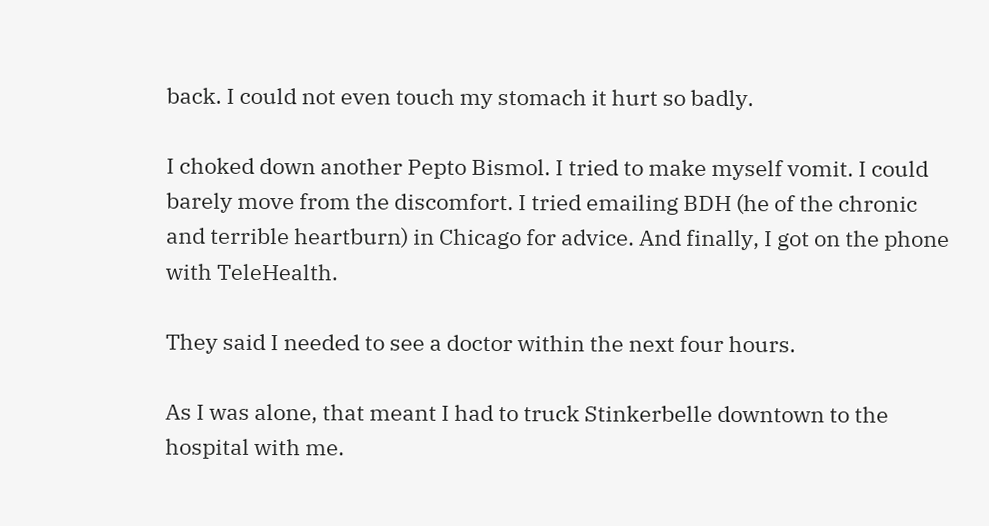back. I could not even touch my stomach it hurt so badly.

I choked down another Pepto Bismol. I tried to make myself vomit. I could barely move from the discomfort. I tried emailing BDH (he of the chronic and terrible heartburn) in Chicago for advice. And finally, I got on the phone with TeleHealth.

They said I needed to see a doctor within the next four hours.

As I was alone, that meant I had to truck Stinkerbelle downtown to the hospital with me.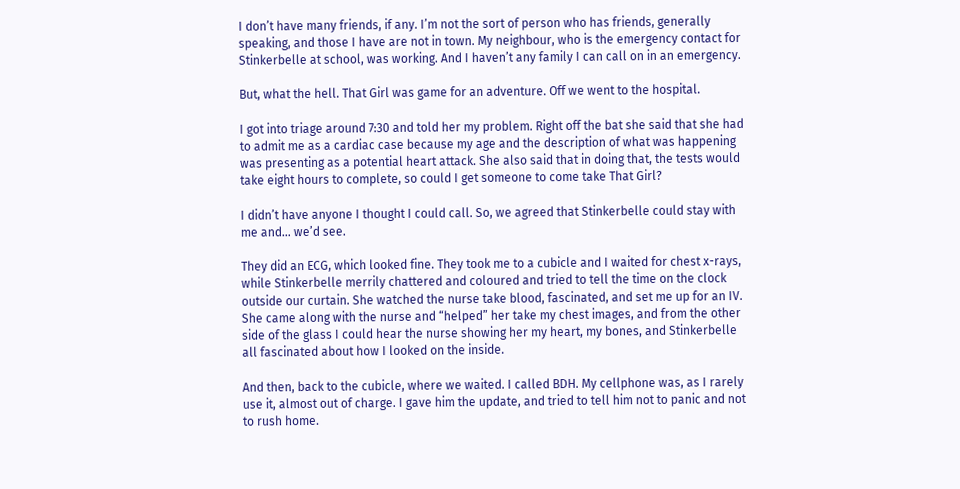I don’t have many friends, if any. I’m not the sort of person who has friends, generally speaking, and those I have are not in town. My neighbour, who is the emergency contact for Stinkerbelle at school, was working. And I haven’t any family I can call on in an emergency.

But, what the hell. That Girl was game for an adventure. Off we went to the hospital.

I got into triage around 7:30 and told her my problem. Right off the bat she said that she had to admit me as a cardiac case because my age and the description of what was happening was presenting as a potential heart attack. She also said that in doing that, the tests would take eight hours to complete, so could I get someone to come take That Girl?

I didn’t have anyone I thought I could call. So, we agreed that Stinkerbelle could stay with me and… we’d see.

They did an ECG, which looked fine. They took me to a cubicle and I waited for chest x-rays, while Stinkerbelle merrily chattered and coloured and tried to tell the time on the clock outside our curtain. She watched the nurse take blood, fascinated, and set me up for an IV. She came along with the nurse and “helped” her take my chest images, and from the other side of the glass I could hear the nurse showing her my heart, my bones, and Stinkerbelle all fascinated about how I looked on the inside.

And then, back to the cubicle, where we waited. I called BDH. My cellphone was, as I rarely use it, almost out of charge. I gave him the update, and tried to tell him not to panic and not to rush home.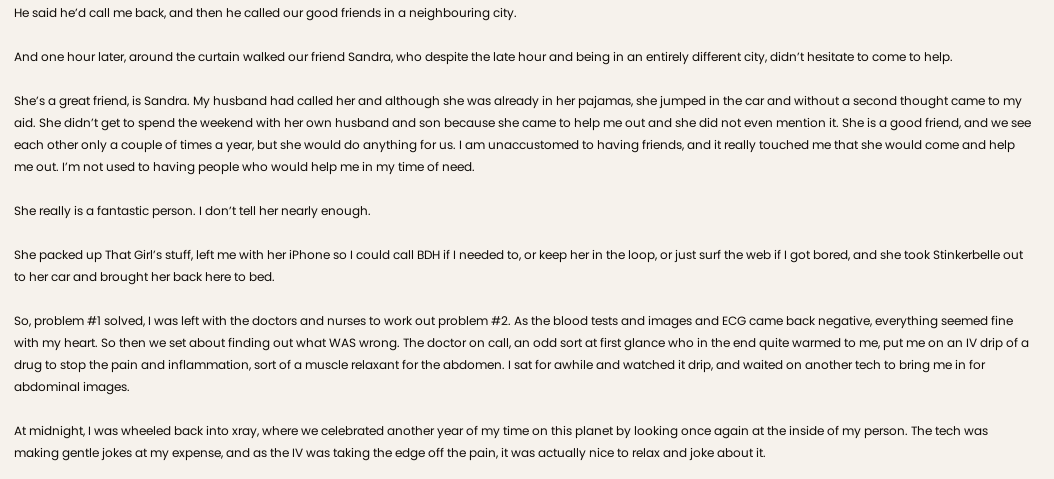He said he’d call me back, and then he called our good friends in a neighbouring city.

And one hour later, around the curtain walked our friend Sandra, who despite the late hour and being in an entirely different city, didn’t hesitate to come to help.

She’s a great friend, is Sandra. My husband had called her and although she was already in her pajamas, she jumped in the car and without a second thought came to my aid. She didn’t get to spend the weekend with her own husband and son because she came to help me out and she did not even mention it. She is a good friend, and we see each other only a couple of times a year, but she would do anything for us. I am unaccustomed to having friends, and it really touched me that she would come and help me out. I’m not used to having people who would help me in my time of need.

She really is a fantastic person. I don’t tell her nearly enough.

She packed up That Girl’s stuff, left me with her iPhone so I could call BDH if I needed to, or keep her in the loop, or just surf the web if I got bored, and she took Stinkerbelle out to her car and brought her back here to bed.

So, problem #1 solved, I was left with the doctors and nurses to work out problem #2. As the blood tests and images and ECG came back negative, everything seemed fine with my heart. So then we set about finding out what WAS wrong. The doctor on call, an odd sort at first glance who in the end quite warmed to me, put me on an IV drip of a drug to stop the pain and inflammation, sort of a muscle relaxant for the abdomen. I sat for awhile and watched it drip, and waited on another tech to bring me in for abdominal images.

At midnight, I was wheeled back into xray, where we celebrated another year of my time on this planet by looking once again at the inside of my person. The tech was making gentle jokes at my expense, and as the IV was taking the edge off the pain, it was actually nice to relax and joke about it.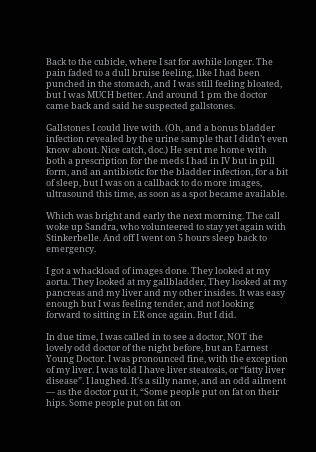Back to the cubicle, where I sat for awhile longer. The pain faded to a dull bruise feeling, like I had been punched in the stomach, and I was still feeling bloated, but I was MUCH better. And around 1 pm the doctor came back and said he suspected gallstones.

Gallstones I could live with. (Oh, and a bonus bladder infection revealed by the urine sample that I didn’t even know about. Nice catch, doc.) He sent me home with both a prescription for the meds I had in IV but in pill form, and an antibiotic for the bladder infection, for a bit of sleep, but I was on a callback to do more images, ultrasound this time, as soon as a spot became available.

Which was bright and early the next morning. The call woke up Sandra, who volunteered to stay yet again with Stinkerbelle. And off I went on 5 hours sleep back to emergency.

I got a whackload of images done. They looked at my aorta. They looked at my gallbladder, They looked at my pancreas and my liver and my other insides. It was easy enough but I was feeling tender, and not looking forward to sitting in ER once again. But I did.

In due time, I was called in to see a doctor, NOT the lovely odd doctor of the night before, but an Earnest Young Doctor. I was pronounced fine, with the exception of my liver. I was told I have liver steatosis, or “fatty liver disease”. I laughed. It’s a silly name, and an odd ailment — as the doctor put it, “Some people put on fat on their hips. Some people put on fat on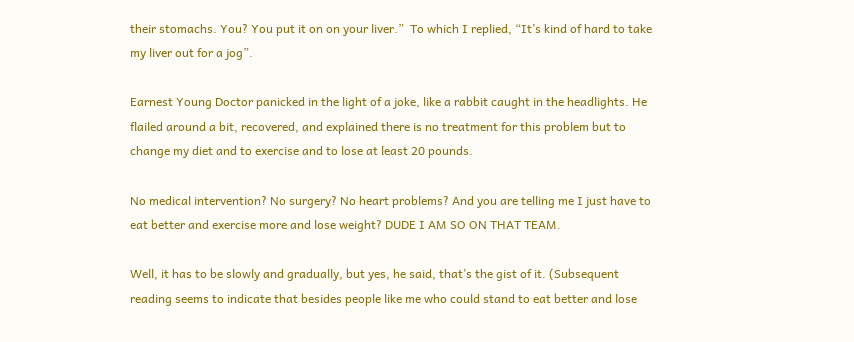their stomachs. You? You put it on on your liver.”  To which I replied, “It’s kind of hard to take my liver out for a jog”.

Earnest Young Doctor panicked in the light of a joke, like a rabbit caught in the headlights. He flailed around a bit, recovered, and explained there is no treatment for this problem but to change my diet and to exercise and to lose at least 20 pounds.

No medical intervention? No surgery? No heart problems? And you are telling me I just have to eat better and exercise more and lose weight? DUDE I AM SO ON THAT TEAM.

Well, it has to be slowly and gradually, but yes, he said, that’s the gist of it. (Subsequent reading seems to indicate that besides people like me who could stand to eat better and lose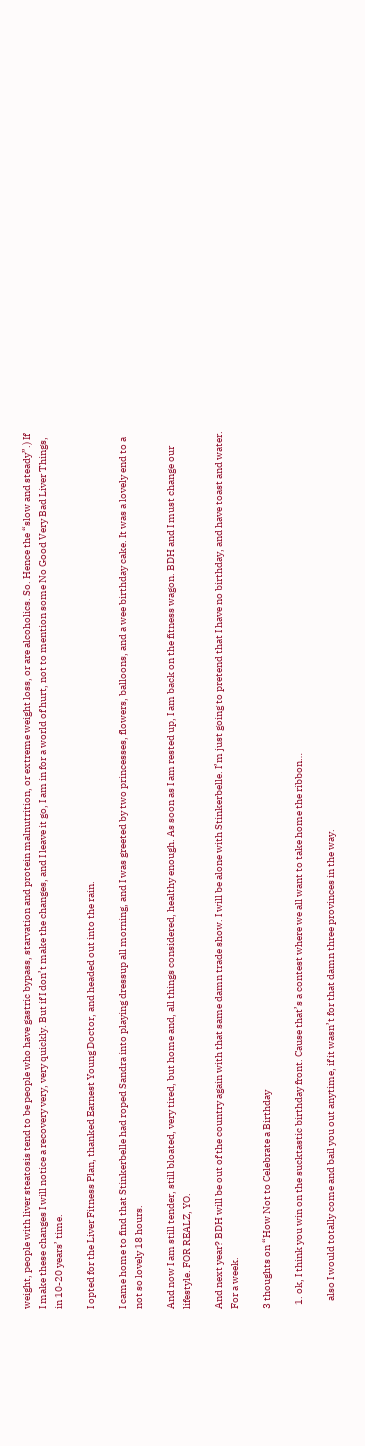weight, people with liver steatosis tend to be people who have gastric bypass, starvation and protein malnutrition, or extreme weight loss, or are alcoholics. So. Hence the “slow and steady”.) If I make these changes I will notice a recovery very, very quickly. But if I don’t make the changes, and I leave it go, I am in for a world of hurt, not to mention some No Good Very Bad Liver Things, in 10-20 years’ time.

I opted for the Liver Fitness Plan, thanked Earnest Young Doctor, and headed out into the rain.

I came home to find that Stinkerbelle had roped Sandra into playing dressup all morning, and I was greeted by two princesses, flowers, balloons, and a wee birthday cake. It was a lovely end to a not so lovely 18 hours.

And now I am still tender, still bloated, very tired, but home and, all things considered, healthy enough. As soon as I am rested up, I am back on the fitness wagon. BDH and I must change our lifestyle. FOR REALZ, YO.

And next year? BDH will be out of the country again with that same damn trade show. I will be alone with Stinkerbelle. I’m just going to pretend that I have no birthday, and have toast and water. For a week.

3 thoughts on “How Not to Celebrate a Birthday

  1. ok, I think you win on the sucktastic birthday front. Cause that’s a contest where we all want to take home the ribbon…

    also I would totally come and bail you out anytime, if it wasn’t for that damn three provinces in the way.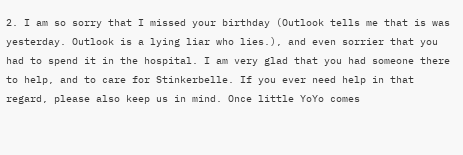2. I am so sorry that I missed your birthday (Outlook tells me that is was yesterday. Outlook is a lying liar who lies.), and even sorrier that you had to spend it in the hospital. I am very glad that you had someone there to help, and to care for Stinkerbelle. If you ever need help in that regard, please also keep us in mind. Once little YoYo comes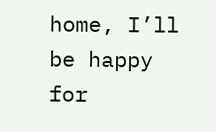home, I’ll be happy for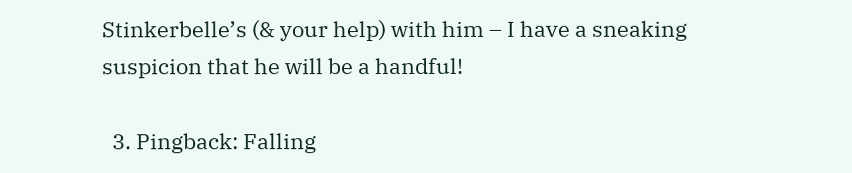Stinkerbelle’s (& your help) with him – I have a sneaking suspicion that he will be a handful!

  3. Pingback: Falling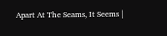Apart At The Seams, It Seems |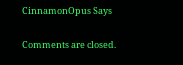CinnamonOpus Says

Comments are closed.